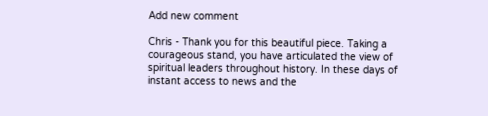Add new comment

Chris - Thank you for this beautiful piece. Taking a courageous stand, you have articulated the view of spiritual leaders throughout history. In these days of instant access to news and the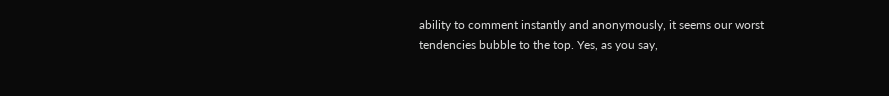ability to comment instantly and anonymously, it seems our worst tendencies bubble to the top. Yes, as you say,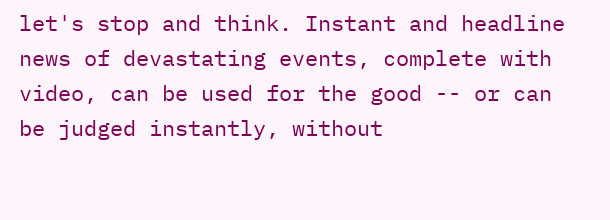let's stop and think. Instant and headline news of devastating events, complete with video, can be used for the good -- or can be judged instantly, without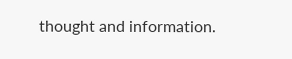thought and information.